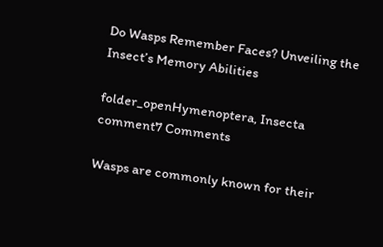Do Wasps Remember Faces? Unveiling the Insect’s Memory Abilities

folder_openHymenoptera, Insecta
comment7 Comments

Wasps are commonly known for their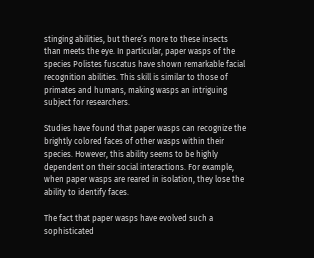stinging abilities, but there’s more to these insects than meets the eye. In particular, paper wasps of the species Polistes fuscatus have shown remarkable facial recognition abilities. This skill is similar to those of primates and humans, making wasps an intriguing subject for researchers.

Studies have found that paper wasps can recognize the brightly colored faces of other wasps within their species. However, this ability seems to be highly dependent on their social interactions. For example, when paper wasps are reared in isolation, they lose the ability to identify faces.

The fact that paper wasps have evolved such a sophisticated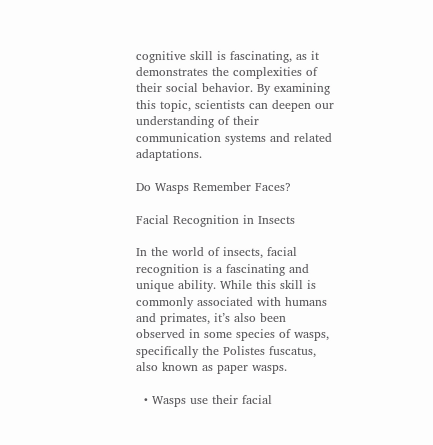cognitive skill is fascinating, as it demonstrates the complexities of their social behavior. By examining this topic, scientists can deepen our understanding of their communication systems and related adaptations.

Do Wasps Remember Faces?

Facial Recognition in Insects

In the world of insects, facial recognition is a fascinating and unique ability. While this skill is commonly associated with humans and primates, it’s also been observed in some species of wasps, specifically the Polistes fuscatus, also known as paper wasps.

  • Wasps use their facial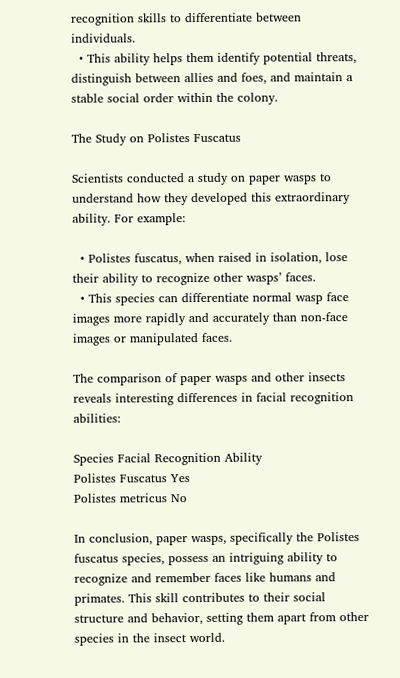recognition skills to differentiate between individuals.
  • This ability helps them identify potential threats, distinguish between allies and foes, and maintain a stable social order within the colony.

The Study on Polistes Fuscatus

Scientists conducted a study on paper wasps to understand how they developed this extraordinary ability. For example:

  • Polistes fuscatus, when raised in isolation, lose their ability to recognize other wasps’ faces.
  • This species can differentiate normal wasp face images more rapidly and accurately than non-face images or manipulated faces.

The comparison of paper wasps and other insects reveals interesting differences in facial recognition abilities:

Species Facial Recognition Ability
Polistes Fuscatus Yes
Polistes metricus No

In conclusion, paper wasps, specifically the Polistes fuscatus species, possess an intriguing ability to recognize and remember faces like humans and primates. This skill contributes to their social structure and behavior, setting them apart from other species in the insect world.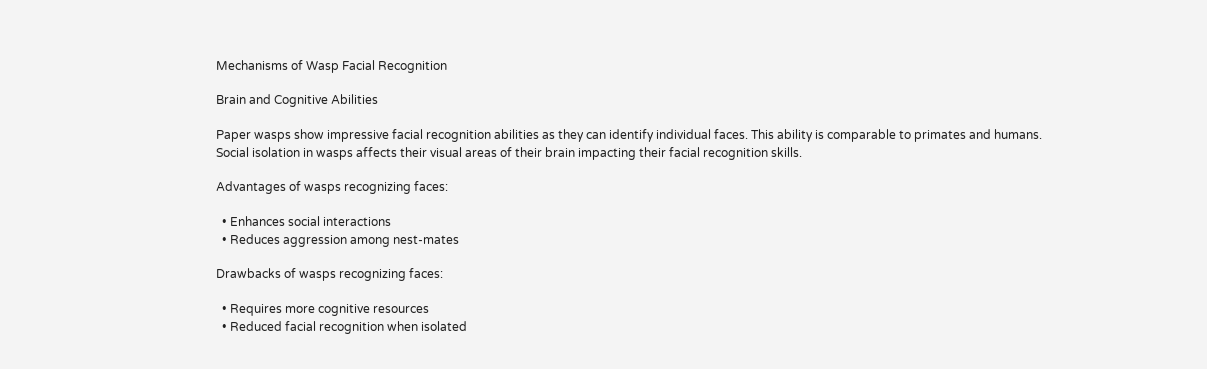Mechanisms of Wasp Facial Recognition

Brain and Cognitive Abilities

Paper wasps show impressive facial recognition abilities as they can identify individual faces. This ability is comparable to primates and humans. Social isolation in wasps affects their visual areas of their brain impacting their facial recognition skills.

Advantages of wasps recognizing faces:

  • Enhances social interactions
  • Reduces aggression among nest-mates

Drawbacks of wasps recognizing faces:

  • Requires more cognitive resources
  • Reduced facial recognition when isolated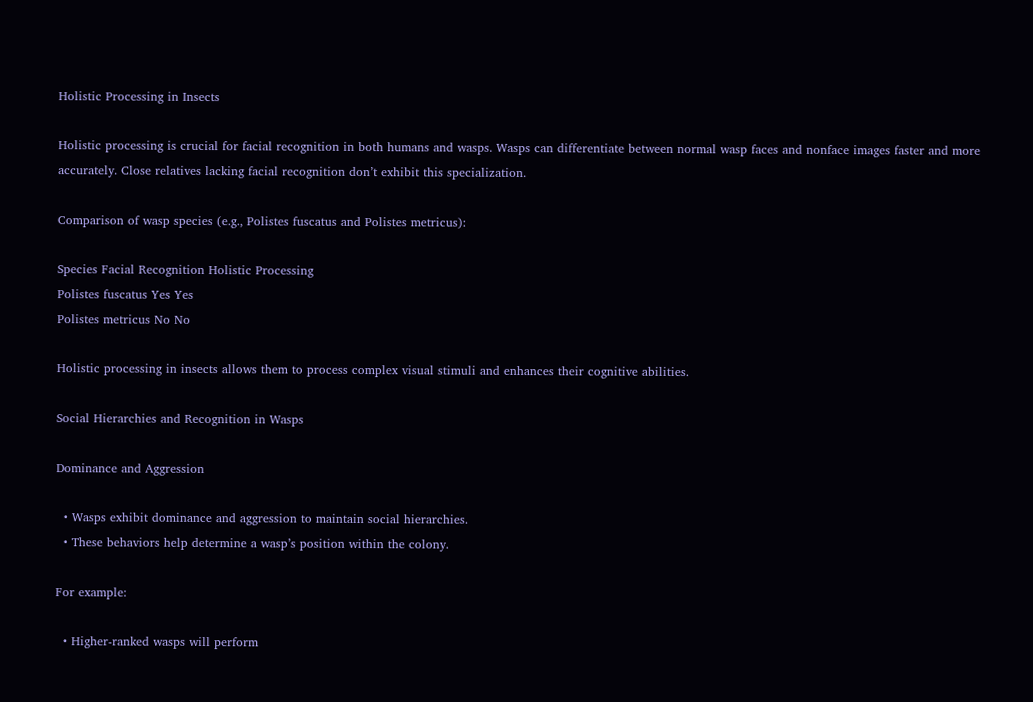Holistic Processing in Insects

Holistic processing is crucial for facial recognition in both humans and wasps. Wasps can differentiate between normal wasp faces and nonface images faster and more accurately. Close relatives lacking facial recognition don’t exhibit this specialization.

Comparison of wasp species (e.g., Polistes fuscatus and Polistes metricus):

Species Facial Recognition Holistic Processing
Polistes fuscatus Yes Yes
Polistes metricus No No

Holistic processing in insects allows them to process complex visual stimuli and enhances their cognitive abilities.

Social Hierarchies and Recognition in Wasps

Dominance and Aggression

  • Wasps exhibit dominance and aggression to maintain social hierarchies.
  • These behaviors help determine a wasp’s position within the colony.

For example:

  • Higher-ranked wasps will perform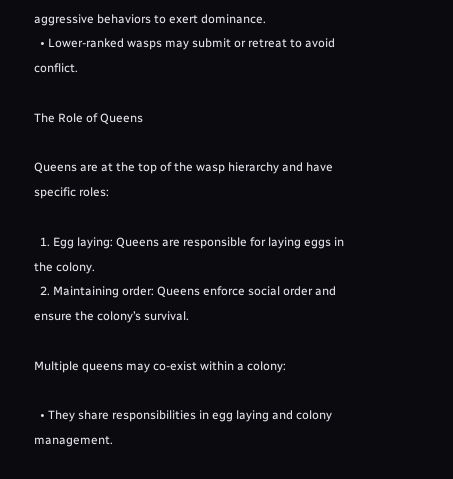aggressive behaviors to exert dominance.
  • Lower-ranked wasps may submit or retreat to avoid conflict.

The Role of Queens

Queens are at the top of the wasp hierarchy and have specific roles:

  1. Egg laying: Queens are responsible for laying eggs in the colony.
  2. Maintaining order: Queens enforce social order and ensure the colony’s survival.

Multiple queens may co-exist within a colony:

  • They share responsibilities in egg laying and colony management.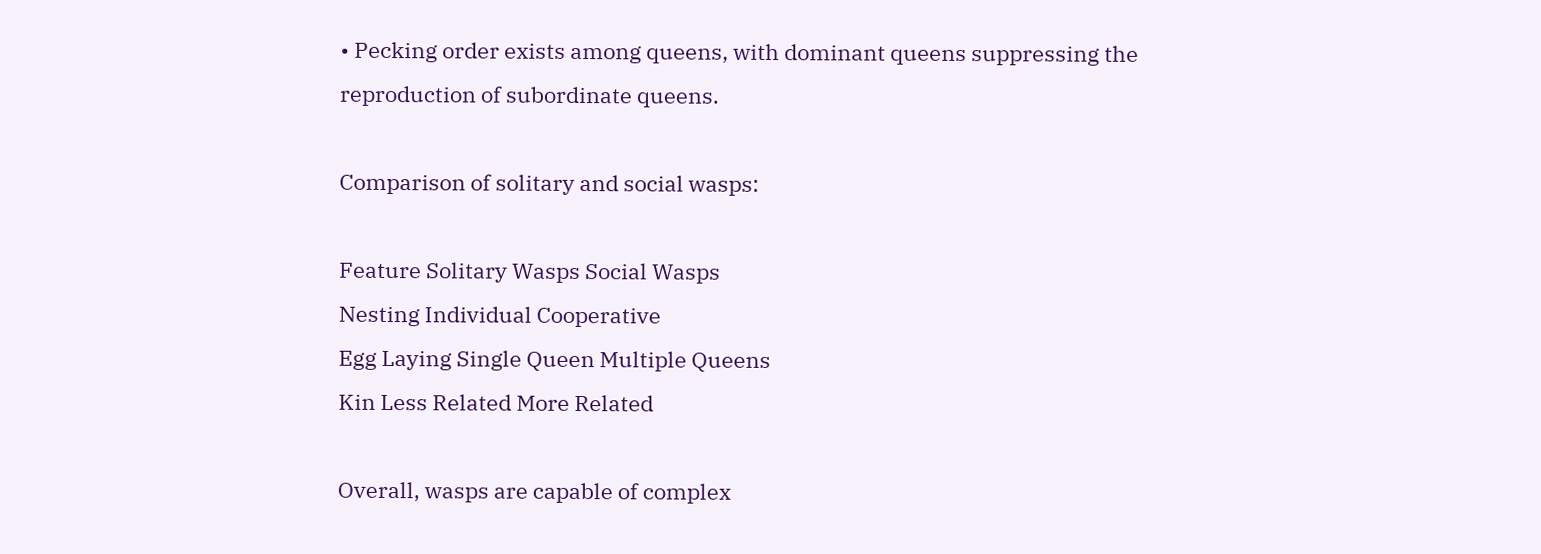• Pecking order exists among queens, with dominant queens suppressing the reproduction of subordinate queens.

Comparison of solitary and social wasps:

Feature Solitary Wasps Social Wasps
Nesting Individual Cooperative
Egg Laying Single Queen Multiple Queens
Kin Less Related More Related

Overall, wasps are capable of complex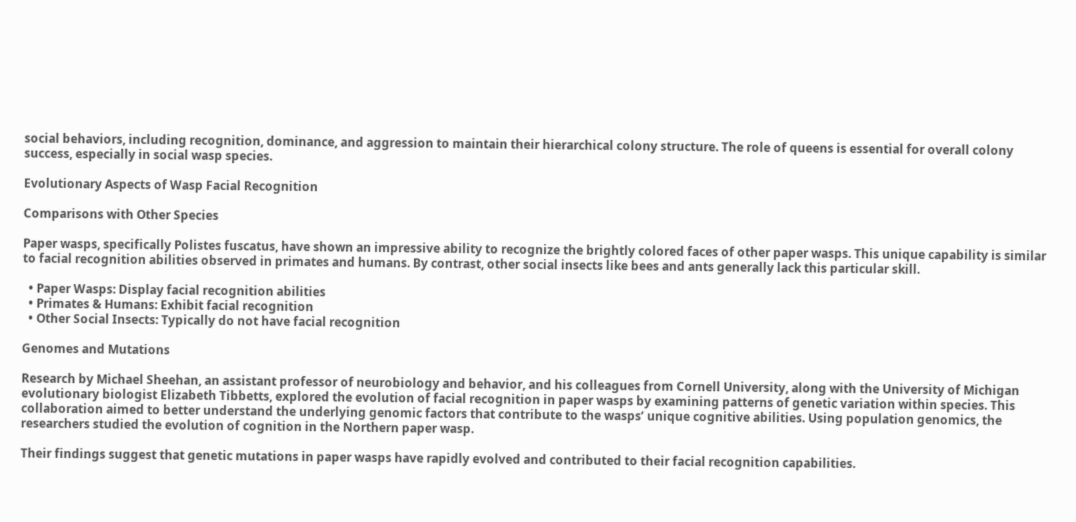social behaviors, including recognition, dominance, and aggression to maintain their hierarchical colony structure. The role of queens is essential for overall colony success, especially in social wasp species.

Evolutionary Aspects of Wasp Facial Recognition

Comparisons with Other Species

Paper wasps, specifically Polistes fuscatus, have shown an impressive ability to recognize the brightly colored faces of other paper wasps. This unique capability is similar to facial recognition abilities observed in primates and humans. By contrast, other social insects like bees and ants generally lack this particular skill.

  • Paper Wasps: Display facial recognition abilities
  • Primates & Humans: Exhibit facial recognition
  • Other Social Insects: Typically do not have facial recognition

Genomes and Mutations

Research by Michael Sheehan, an assistant professor of neurobiology and behavior, and his colleagues from Cornell University, along with the University of Michigan evolutionary biologist Elizabeth Tibbetts, explored the evolution of facial recognition in paper wasps by examining patterns of genetic variation within species. This collaboration aimed to better understand the underlying genomic factors that contribute to the wasps’ unique cognitive abilities. Using population genomics, the researchers studied the evolution of cognition in the Northern paper wasp.

Their findings suggest that genetic mutations in paper wasps have rapidly evolved and contributed to their facial recognition capabilities.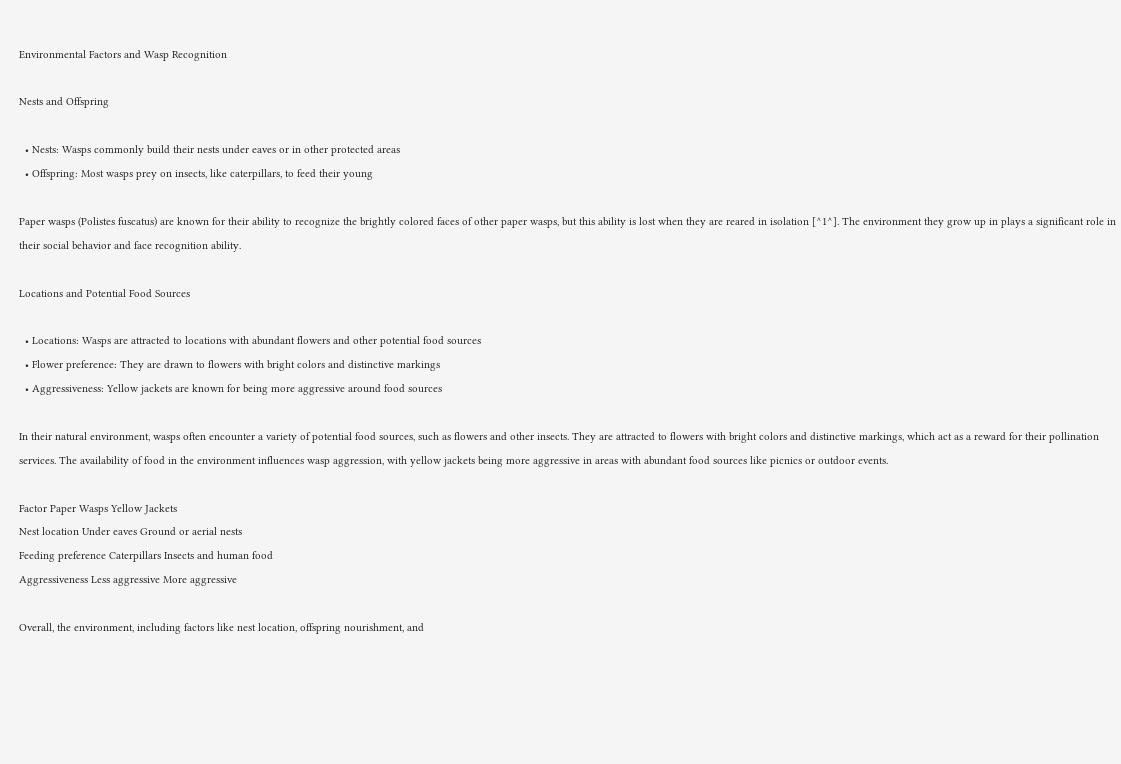Environmental Factors and Wasp Recognition

Nests and Offspring

  • Nests: Wasps commonly build their nests under eaves or in other protected areas
  • Offspring: Most wasps prey on insects, like caterpillars, to feed their young

Paper wasps (Polistes fuscatus) are known for their ability to recognize the brightly colored faces of other paper wasps, but this ability is lost when they are reared in isolation [^1^]. The environment they grow up in plays a significant role in their social behavior and face recognition ability.

Locations and Potential Food Sources

  • Locations: Wasps are attracted to locations with abundant flowers and other potential food sources
  • Flower preference: They are drawn to flowers with bright colors and distinctive markings
  • Aggressiveness: Yellow jackets are known for being more aggressive around food sources

In their natural environment, wasps often encounter a variety of potential food sources, such as flowers and other insects. They are attracted to flowers with bright colors and distinctive markings, which act as a reward for their pollination services. The availability of food in the environment influences wasp aggression, with yellow jackets being more aggressive in areas with abundant food sources like picnics or outdoor events.

Factor Paper Wasps Yellow Jackets
Nest location Under eaves Ground or aerial nests
Feeding preference Caterpillars Insects and human food
Aggressiveness Less aggressive More aggressive

Overall, the environment, including factors like nest location, offspring nourishment, and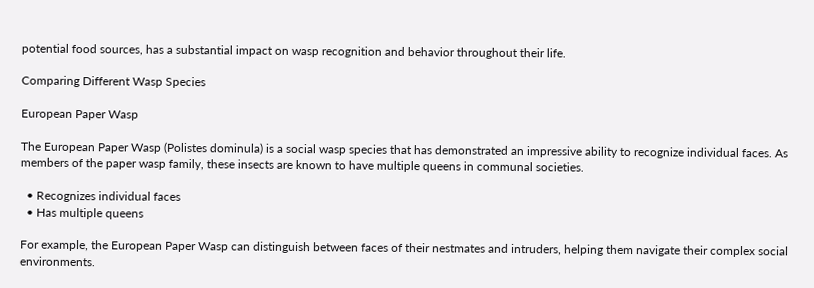potential food sources, has a substantial impact on wasp recognition and behavior throughout their life.

Comparing Different Wasp Species

European Paper Wasp

The European Paper Wasp (Polistes dominula) is a social wasp species that has demonstrated an impressive ability to recognize individual faces. As members of the paper wasp family, these insects are known to have multiple queens in communal societies.

  • Recognizes individual faces
  • Has multiple queens

For example, the European Paper Wasp can distinguish between faces of their nestmates and intruders, helping them navigate their complex social environments.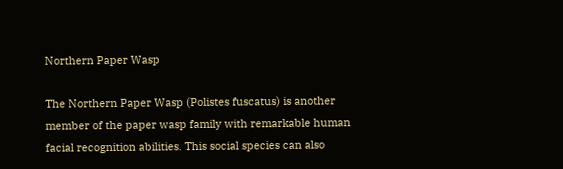Northern Paper Wasp

The Northern Paper Wasp (Polistes fuscatus) is another member of the paper wasp family with remarkable human facial recognition abilities. This social species can also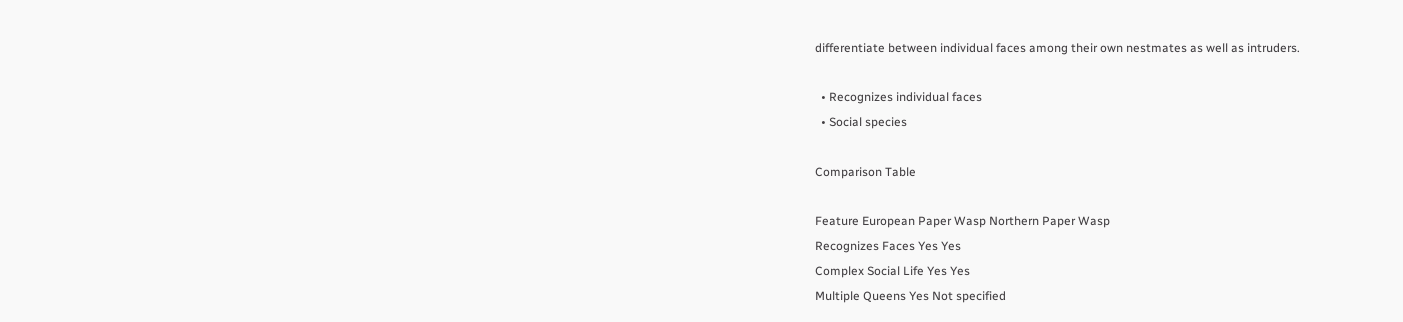differentiate between individual faces among their own nestmates as well as intruders.

  • Recognizes individual faces
  • Social species

Comparison Table

Feature European Paper Wasp Northern Paper Wasp
Recognizes Faces Yes Yes
Complex Social Life Yes Yes
Multiple Queens Yes Not specified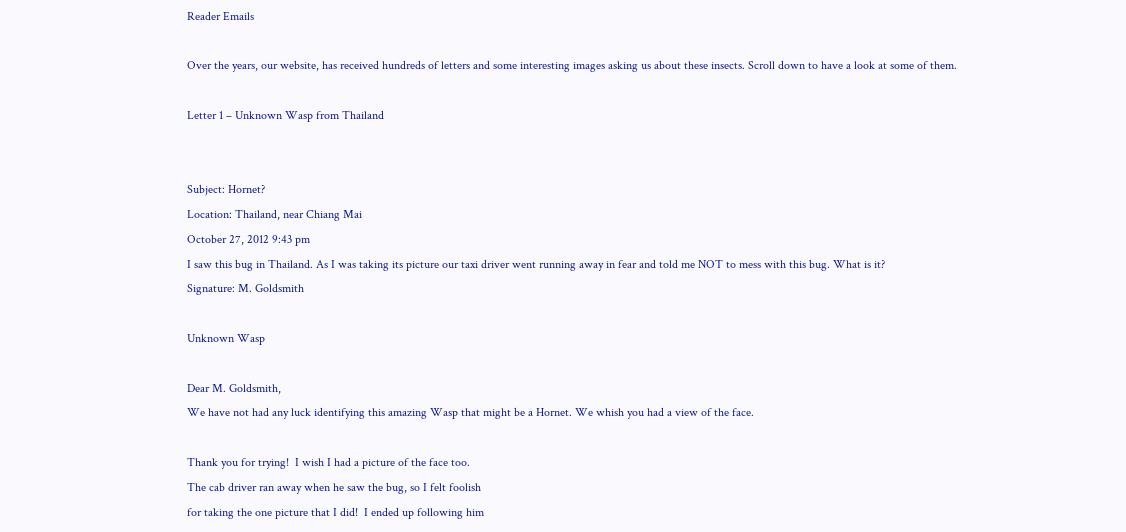Reader Emails

Over the years, our website, has received hundreds of letters and some interesting images asking us about these insects. Scroll down to have a look at some of them.

Letter 1 – Unknown Wasp from Thailand


Subject: Hornet?
Location: Thailand, near Chiang Mai
October 27, 2012 9:43 pm
I saw this bug in Thailand. As I was taking its picture our taxi driver went running away in fear and told me NOT to mess with this bug. What is it?
Signature: M. Goldsmith

Unknown Wasp

Dear M. Goldsmith,
We have not had any luck identifying this amazing Wasp that might be a Hornet. We whish you had a view of the face.

Thank you for trying!  I wish I had a picture of the face too.
The cab driver ran away when he saw the bug, so I felt foolish
for taking the one picture that I did!  I ended up following him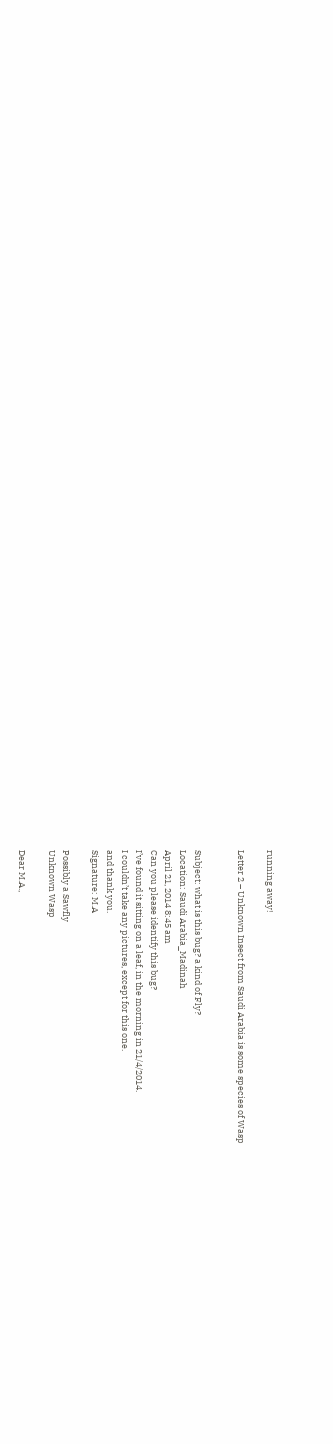running away!

Letter 2 – Unknown Insect from Saudi Arabia is some species of Wasp


Subject: what is this bug? a kind of Fly?
Location: Saudi Arabia_Madinah
April 21, 2014 8:45 am
Can you please identify this bug?
I’ve found it sitting on a leaf, in the morning in 21/4/2014.
I couldn’t take any pictures, except for this one.
and thank you.
Signature: M.A

Possibly a Sawfly
Unknown Wasp

Dear M.A.,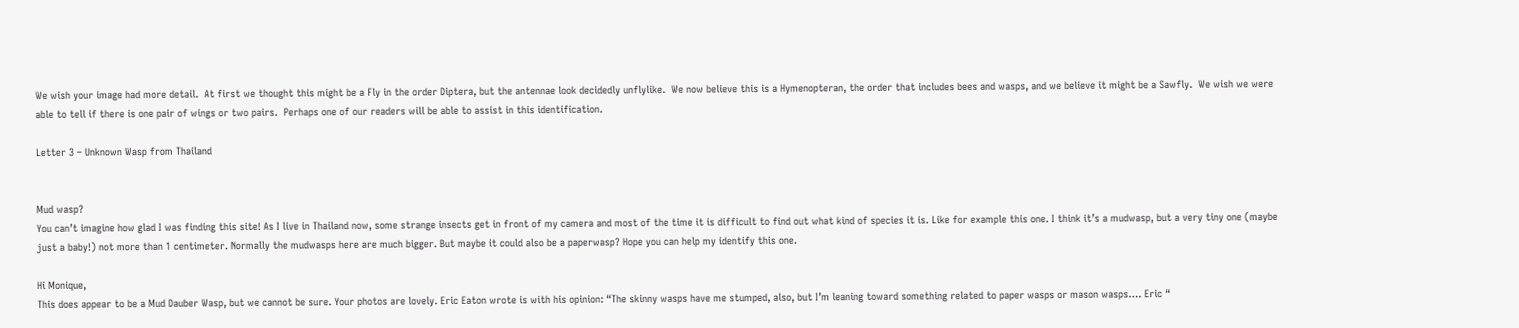We wish your image had more detail.  At first we thought this might be a Fly in the order Diptera, but the antennae look decidedly unflylike.  We now believe this is a Hymenopteran, the order that includes bees and wasps, and we believe it might be a Sawfly.  We wish we were able to tell if there is one pair of wings or two pairs.  Perhaps one of our readers will be able to assist in this identification.

Letter 3 – Unknown Wasp from Thailand


Mud wasp?
You can’t imagine how glad I was finding this site! As I live in Thailand now, some strange insects get in front of my camera and most of the time it is difficult to find out what kind of species it is. Like for example this one. I think it’s a mudwasp, but a very tiny one (maybe just a baby!) not more than 1 centimeter. Normally the mudwasps here are much bigger. But maybe it could also be a paperwasp? Hope you can help my identify this one.

Hi Monique,
This does appear to be a Mud Dauber Wasp, but we cannot be sure. Your photos are lovely. Eric Eaton wrote is with his opinion: “The skinny wasps have me stumped, also, but I’m leaning toward something related to paper wasps or mason wasps…. Eric “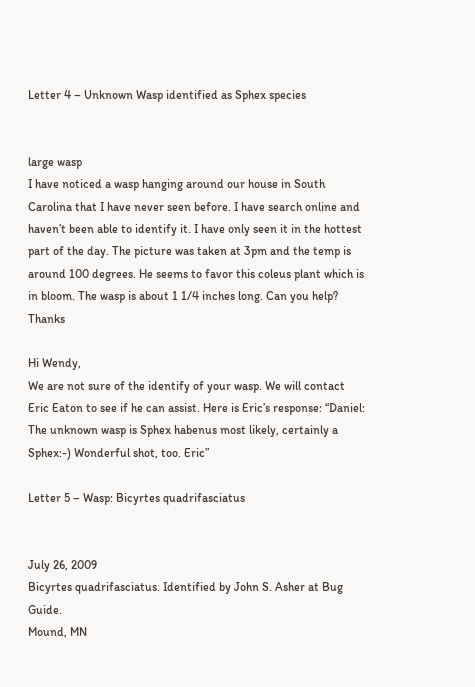Letter 4 – Unknown Wasp identified as Sphex species


large wasp
I have noticed a wasp hanging around our house in South Carolina that I have never seen before. I have search online and haven’t been able to identify it. I have only seen it in the hottest part of the day. The picture was taken at 3pm and the temp is around 100 degrees. He seems to favor this coleus plant which is in bloom. The wasp is about 1 1/4 inches long. Can you help? Thanks

Hi Wendy,
We are not sure of the identify of your wasp. We will contact Eric Eaton to see if he can assist. Here is Eric’s response: “Daniel: The unknown wasp is Sphex habenus most likely, certainly a Sphex:-) Wonderful shot, too. Eric”

Letter 5 – Wasp: Bicyrtes quadrifasciatus


July 26, 2009
Bicyrtes quadrifasciatus. Identified by John S. Asher at Bug Guide.
Mound, MN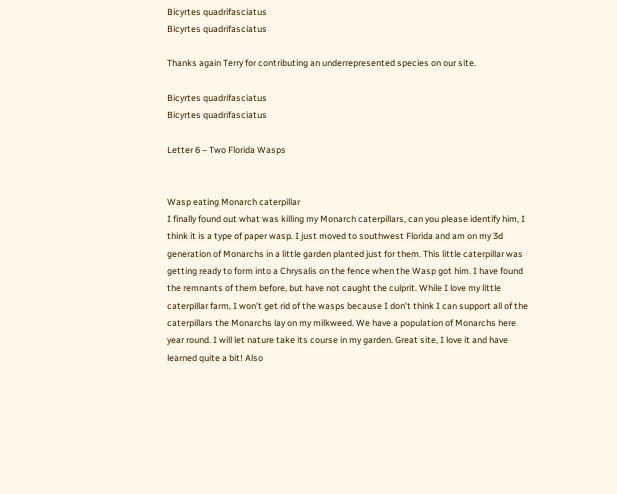Bicyrtes quadrifasciatus
Bicyrtes quadrifasciatus

Thanks again Terry for contributing an underrepresented species on our site.

Bicyrtes quadrifasciatus
Bicyrtes quadrifasciatus

Letter 6 – Two Florida Wasps


Wasp eating Monarch caterpillar
I finally found out what was killing my Monarch caterpillars, can you please identify him, I think it is a type of paper wasp. I just moved to southwest Florida and am on my 3d generation of Monarchs in a little garden planted just for them. This little caterpillar was getting ready to form into a Chrysalis on the fence when the Wasp got him. I have found the remnants of them before, but have not caught the culprit. While I love my little caterpillar farm, I won’t get rid of the wasps because I don’t think I can support all of the caterpillars the Monarchs lay on my milkweed. We have a population of Monarchs here year round. I will let nature take its course in my garden. Great site, I love it and have learned quite a bit! Also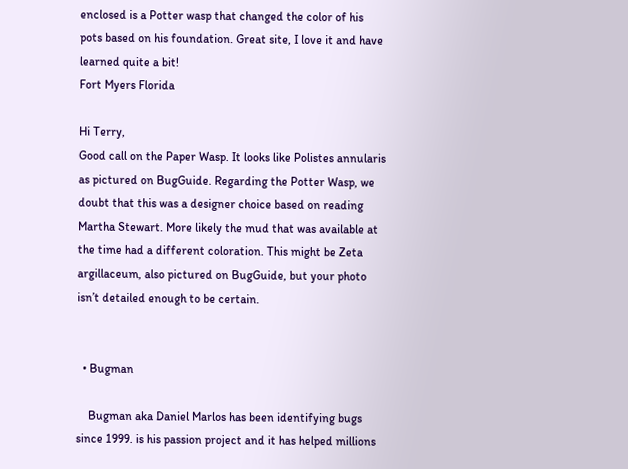enclosed is a Potter wasp that changed the color of his pots based on his foundation. Great site, I love it and have learned quite a bit!
Fort Myers Florida

Hi Terry,
Good call on the Paper Wasp. It looks like Polistes annularis as pictured on BugGuide. Regarding the Potter Wasp, we doubt that this was a designer choice based on reading Martha Stewart. More likely the mud that was available at the time had a different coloration. This might be Zeta argillaceum, also pictured on BugGuide, but your photo isn’t detailed enough to be certain.


  • Bugman

    Bugman aka Daniel Marlos has been identifying bugs since 1999. is his passion project and it has helped millions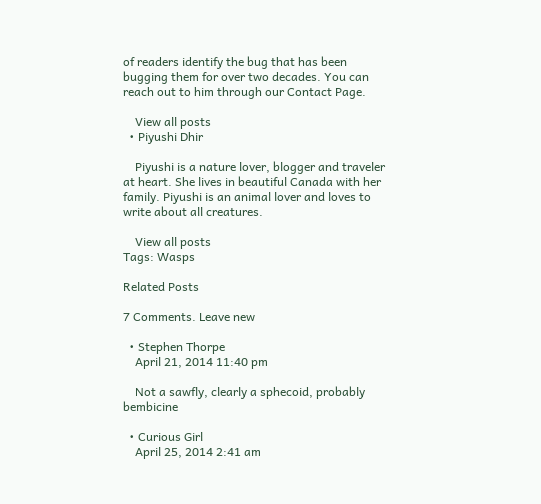of readers identify the bug that has been bugging them for over two decades. You can reach out to him through our Contact Page.

    View all posts
  • Piyushi Dhir

    Piyushi is a nature lover, blogger and traveler at heart. She lives in beautiful Canada with her family. Piyushi is an animal lover and loves to write about all creatures.

    View all posts
Tags: Wasps

Related Posts

7 Comments. Leave new

  • Stephen Thorpe
    April 21, 2014 11:40 pm

    Not a sawfly, clearly a sphecoid, probably bembicine

  • Curious Girl
    April 25, 2014 2:41 am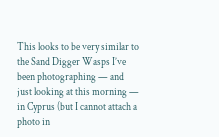This looks to be very similar to the Sand Digger Wasps I’ve been photographing — and just looking at this morning — in Cyprus (but I cannot attach a photo in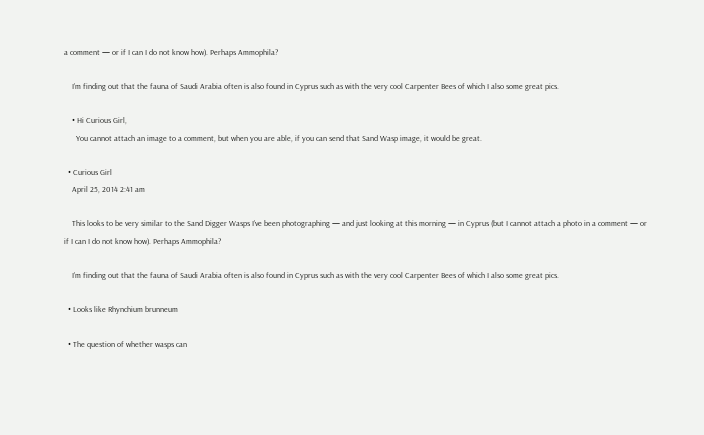a comment — or if I can I do not know how). Perhaps Ammophila?

    I’m finding out that the fauna of Saudi Arabia often is also found in Cyprus such as with the very cool Carpenter Bees of which I also some great pics.

    • Hi Curious Girl,
      You cannot attach an image to a comment, but when you are able, if you can send that Sand Wasp image, it would be great.

  • Curious Girl
    April 25, 2014 2:41 am

    This looks to be very similar to the Sand Digger Wasps I’ve been photographing — and just looking at this morning — in Cyprus (but I cannot attach a photo in a comment — or if I can I do not know how). Perhaps Ammophila?

    I’m finding out that the fauna of Saudi Arabia often is also found in Cyprus such as with the very cool Carpenter Bees of which I also some great pics.

  • Looks like Rhynchium brunneum

  • The question of whether wasps can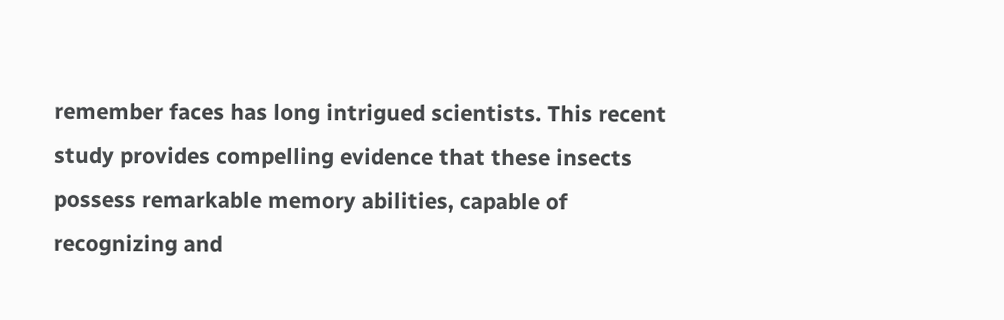remember faces has long intrigued scientists. This recent study provides compelling evidence that these insects possess remarkable memory abilities, capable of recognizing and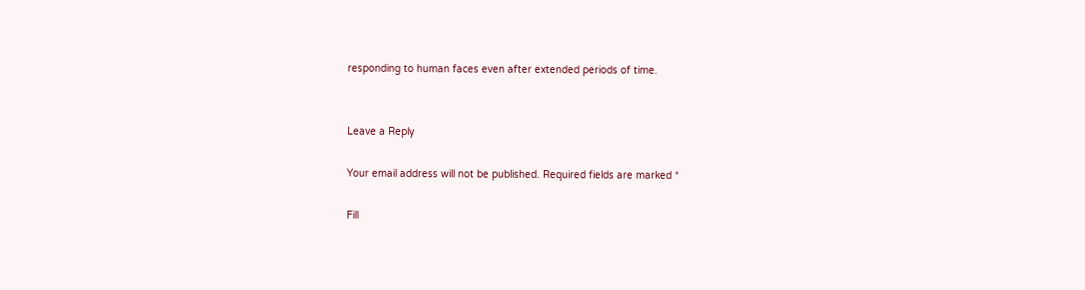responding to human faces even after extended periods of time.


Leave a Reply

Your email address will not be published. Required fields are marked *

Fill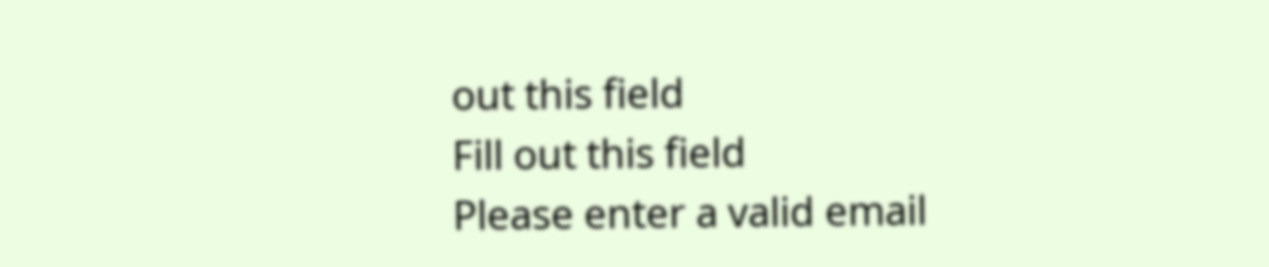out this field
Fill out this field
Please enter a valid email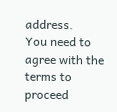address.
You need to agree with the terms to proceed